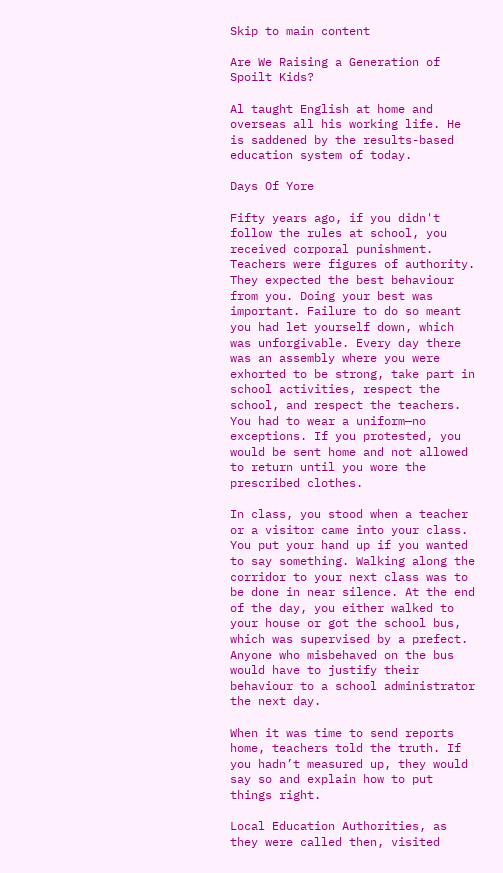Skip to main content

Are We Raising a Generation of Spoilt Kids?

Al taught English at home and overseas all his working life. He is saddened by the results-based education system of today.

Days Of Yore

Fifty years ago, if you didn't follow the rules at school, you received corporal punishment. Teachers were figures of authority. They expected the best behaviour from you. Doing your best was important. Failure to do so meant you had let yourself down, which was unforgivable. Every day there was an assembly where you were exhorted to be strong, take part in school activities, respect the school, and respect the teachers. You had to wear a uniform—no exceptions. If you protested, you would be sent home and not allowed to return until you wore the prescribed clothes.

In class, you stood when a teacher or a visitor came into your class. You put your hand up if you wanted to say something. Walking along the corridor to your next class was to be done in near silence. At the end of the day, you either walked to your house or got the school bus, which was supervised by a prefect. Anyone who misbehaved on the bus would have to justify their behaviour to a school administrator the next day.

When it was time to send reports home, teachers told the truth. If you hadn’t measured up, they would say so and explain how to put things right.

Local Education Authorities, as they were called then, visited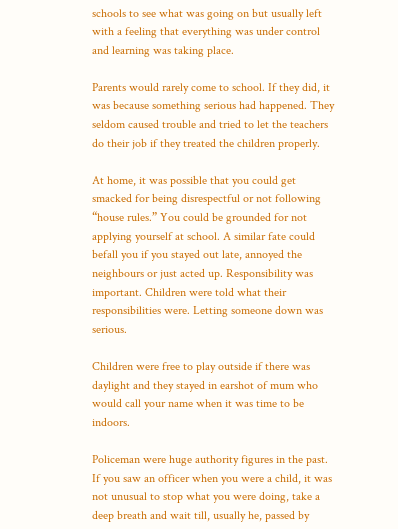schools to see what was going on but usually left with a feeling that everything was under control and learning was taking place.

Parents would rarely come to school. If they did, it was because something serious had happened. They seldom caused trouble and tried to let the teachers do their job if they treated the children properly.

At home, it was possible that you could get smacked for being disrespectful or not following “house rules.” You could be grounded for not applying yourself at school. A similar fate could befall you if you stayed out late, annoyed the neighbours or just acted up. Responsibility was important. Children were told what their responsibilities were. Letting someone down was serious.

Children were free to play outside if there was daylight and they stayed in earshot of mum who would call your name when it was time to be indoors.

Policeman were huge authority figures in the past. If you saw an officer when you were a child, it was not unusual to stop what you were doing, take a deep breath and wait till, usually he, passed by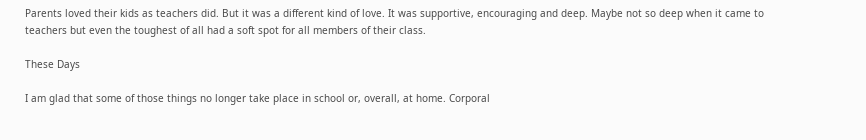Parents loved their kids as teachers did. But it was a different kind of love. It was supportive, encouraging and deep. Maybe not so deep when it came to teachers but even the toughest of all had a soft spot for all members of their class.

These Days

I am glad that some of those things no longer take place in school or, overall, at home. Corporal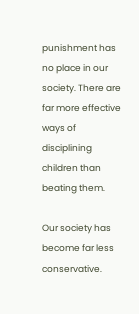punishment has no place in our society. There are far more effective ways of disciplining children than beating them.

Our society has become far less conservative.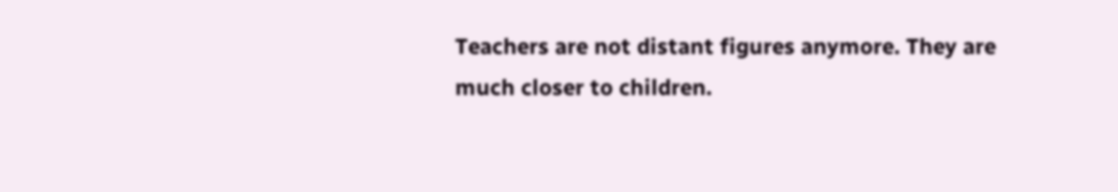Teachers are not distant figures anymore. They are much closer to children.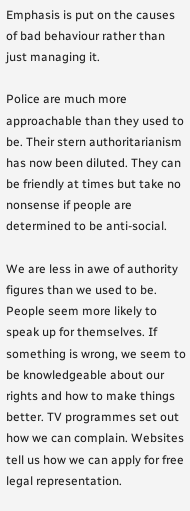Emphasis is put on the causes of bad behaviour rather than just managing it.

Police are much more approachable than they used to be. Their stern authoritarianism has now been diluted. They can be friendly at times but take no nonsense if people are determined to be anti-social.

We are less in awe of authority figures than we used to be. People seem more likely to speak up for themselves. If something is wrong, we seem to be knowledgeable about our rights and how to make things better. TV programmes set out how we can complain. Websites tell us how we can apply for free legal representation.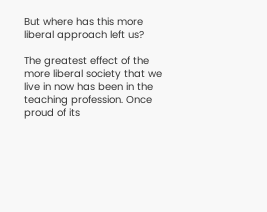But where has this more liberal approach left us?

The greatest effect of the more liberal society that we live in now has been in the teaching profession. Once proud of its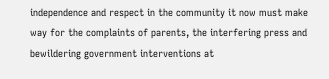independence and respect in the community it now must make way for the complaints of parents, the interfering press and bewildering government interventions at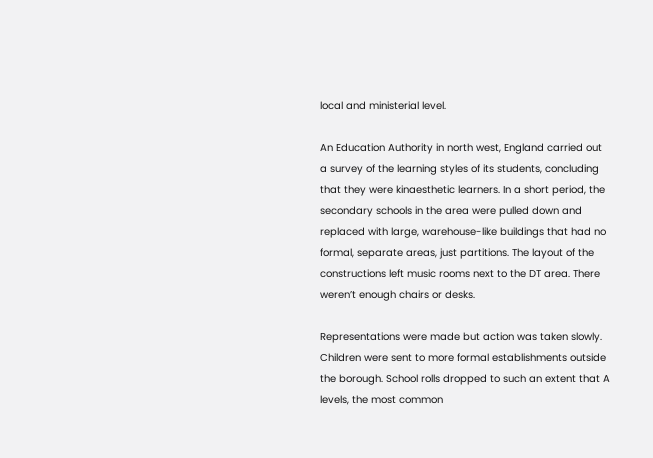local and ministerial level.

An Education Authority in north west, England carried out a survey of the learning styles of its students, concluding that they were kinaesthetic learners. In a short period, the secondary schools in the area were pulled down and replaced with large, warehouse-like buildings that had no formal, separate areas, just partitions. The layout of the constructions left music rooms next to the DT area. There weren’t enough chairs or desks.

Representations were made but action was taken slowly. Children were sent to more formal establishments outside the borough. School rolls dropped to such an extent that A levels, the most common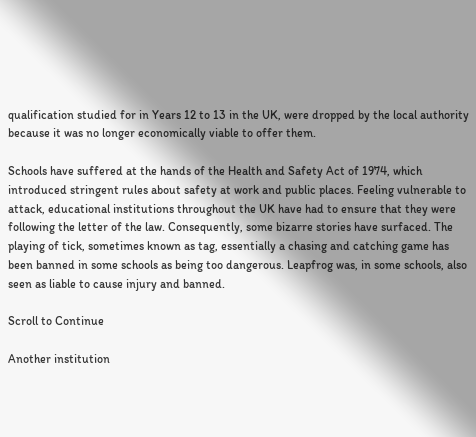qualification studied for in Years 12 to 13 in the UK, were dropped by the local authority because it was no longer economically viable to offer them.

Schools have suffered at the hands of the Health and Safety Act of 1974, which introduced stringent rules about safety at work and public places. Feeling vulnerable to attack, educational institutions throughout the UK have had to ensure that they were following the letter of the law. Consequently, some bizarre stories have surfaced. The playing of tick, sometimes known as tag, essentially a chasing and catching game has been banned in some schools as being too dangerous. Leapfrog was, in some schools, also seen as liable to cause injury and banned.

Scroll to Continue

Another institution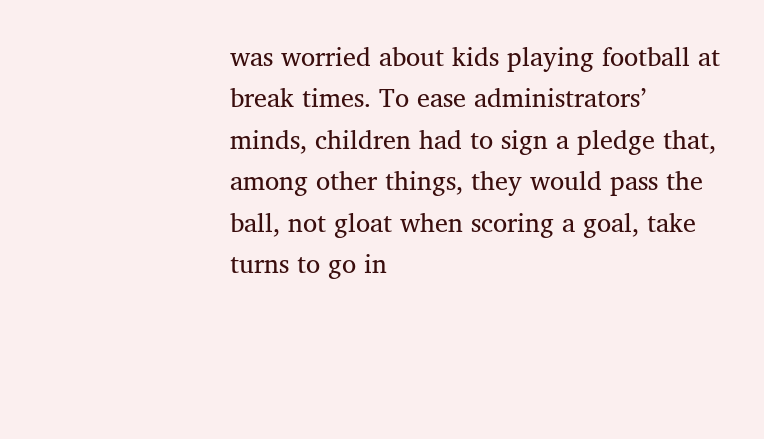was worried about kids playing football at break times. To ease administrators’ minds, children had to sign a pledge that, among other things, they would pass the ball, not gloat when scoring a goal, take turns to go in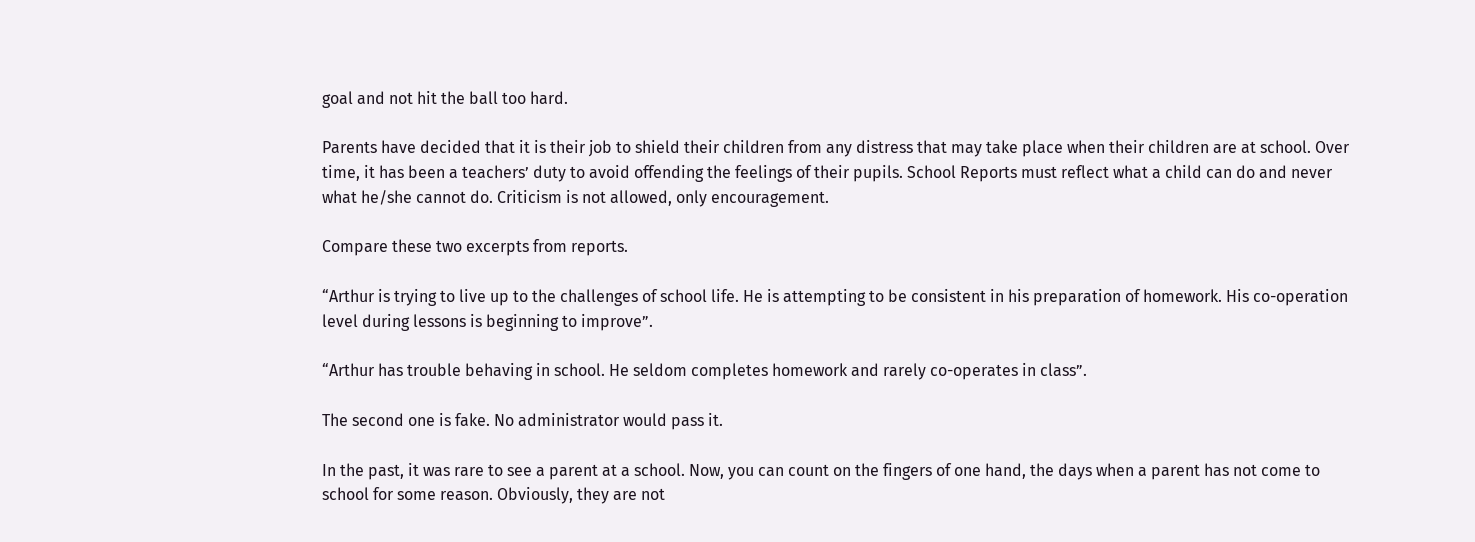goal and not hit the ball too hard.

Parents have decided that it is their job to shield their children from any distress that may take place when their children are at school. Over time, it has been a teachers’ duty to avoid offending the feelings of their pupils. School Reports must reflect what a child can do and never what he/she cannot do. Criticism is not allowed, only encouragement.

Compare these two excerpts from reports.

“Arthur is trying to live up to the challenges of school life. He is attempting to be consistent in his preparation of homework. His co-operation level during lessons is beginning to improve”.

“Arthur has trouble behaving in school. He seldom completes homework and rarely co-operates in class”.

The second one is fake. No administrator would pass it.

In the past, it was rare to see a parent at a school. Now, you can count on the fingers of one hand, the days when a parent has not come to school for some reason. Obviously, they are not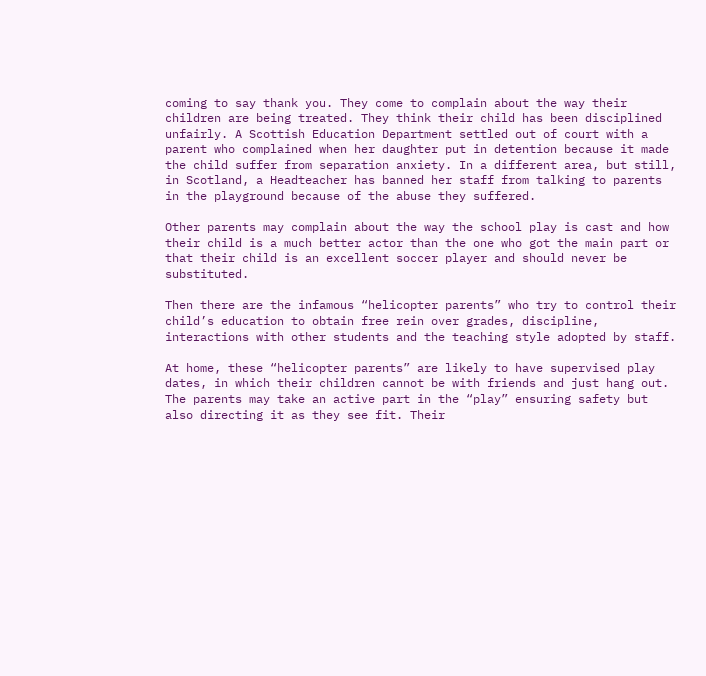coming to say thank you. They come to complain about the way their children are being treated. They think their child has been disciplined unfairly. A Scottish Education Department settled out of court with a parent who complained when her daughter put in detention because it made the child suffer from separation anxiety. In a different area, but still, in Scotland, a Headteacher has banned her staff from talking to parents in the playground because of the abuse they suffered.

Other parents may complain about the way the school play is cast and how their child is a much better actor than the one who got the main part or that their child is an excellent soccer player and should never be substituted.

Then there are the infamous “helicopter parents” who try to control their child’s education to obtain free rein over grades, discipline, interactions with other students and the teaching style adopted by staff.

At home, these “helicopter parents” are likely to have supervised play dates, in which their children cannot be with friends and just hang out. The parents may take an active part in the “play” ensuring safety but also directing it as they see fit. Their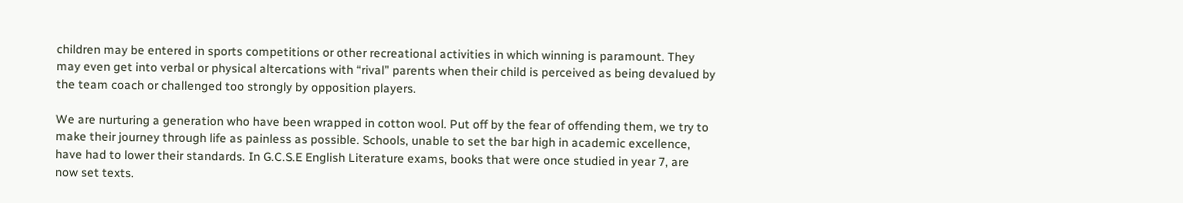children may be entered in sports competitions or other recreational activities in which winning is paramount. They may even get into verbal or physical altercations with “rival” parents when their child is perceived as being devalued by the team coach or challenged too strongly by opposition players.

We are nurturing a generation who have been wrapped in cotton wool. Put off by the fear of offending them, we try to make their journey through life as painless as possible. Schools, unable to set the bar high in academic excellence, have had to lower their standards. In G.C.S.E English Literature exams, books that were once studied in year 7, are now set texts.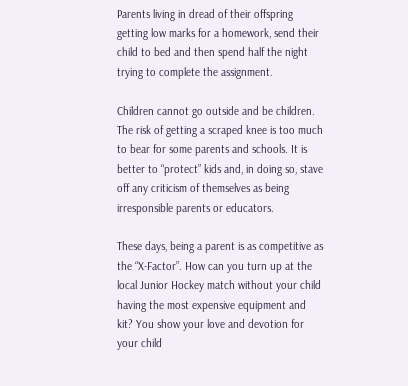Parents living in dread of their offspring getting low marks for a homework, send their child to bed and then spend half the night trying to complete the assignment.

Children cannot go outside and be children. The risk of getting a scraped knee is too much to bear for some parents and schools. It is better to “protect” kids and, in doing so, stave off any criticism of themselves as being irresponsible parents or educators.

These days, being a parent is as competitive as the “X-Factor”. How can you turn up at the local Junior Hockey match without your child having the most expensive equipment and kit? You show your love and devotion for your child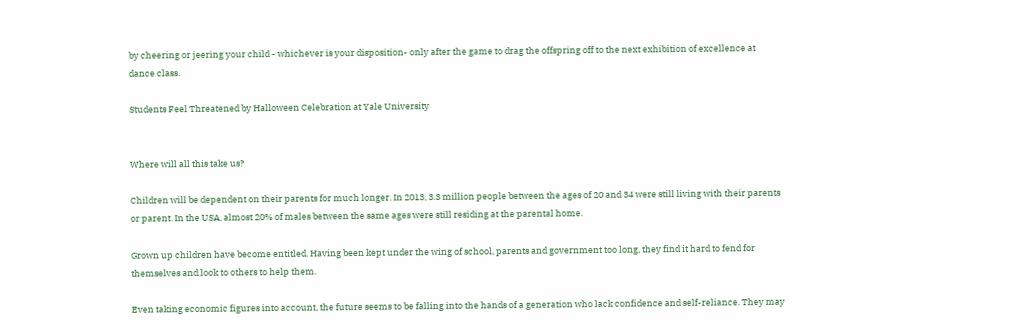by cheering or jeering your child - whichever is your disposition- only after the game to drag the offspring off to the next exhibition of excellence at dance class.

Students Feel Threatened by Halloween Celebration at Yale University


Where will all this take us?

Children will be dependent on their parents for much longer. In 2013, 3.3 million people between the ages of 20 and 34 were still living with their parents or parent. In the USA, almost 20% of males between the same ages were still residing at the parental home.

Grown up children have become entitled. Having been kept under the wing of school, parents and government too long, they find it hard to fend for themselves and look to others to help them.

Even taking economic figures into account, the future seems to be falling into the hands of a generation who lack confidence and self-reliance. They may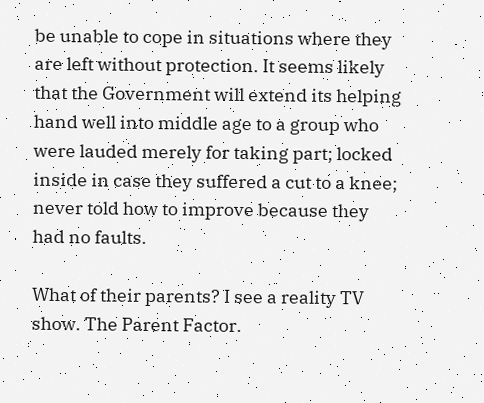be unable to cope in situations where they are left without protection. It seems likely that the Government will extend its helping hand well into middle age to a group who were lauded merely for taking part; locked inside in case they suffered a cut to a knee; never told how to improve because they had no faults.

What of their parents? I see a reality TV show. The Parent Factor.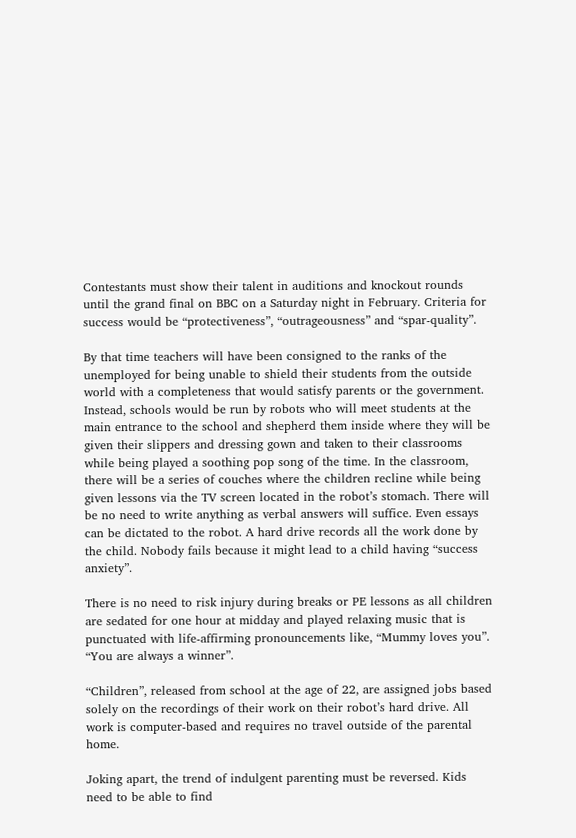Contestants must show their talent in auditions and knockout rounds until the grand final on BBC on a Saturday night in February. Criteria for success would be “protectiveness”, “outrageousness” and “spar-quality”.

By that time teachers will have been consigned to the ranks of the unemployed for being unable to shield their students from the outside world with a completeness that would satisfy parents or the government. Instead, schools would be run by robots who will meet students at the main entrance to the school and shepherd them inside where they will be given their slippers and dressing gown and taken to their classrooms while being played a soothing pop song of the time. In the classroom, there will be a series of couches where the children recline while being given lessons via the TV screen located in the robot’s stomach. There will be no need to write anything as verbal answers will suffice. Even essays can be dictated to the robot. A hard drive records all the work done by the child. Nobody fails because it might lead to a child having “success anxiety”.

There is no need to risk injury during breaks or PE lessons as all children are sedated for one hour at midday and played relaxing music that is punctuated with life-affirming pronouncements like, “Mummy loves you”. “You are always a winner”.

“Children”, released from school at the age of 22, are assigned jobs based solely on the recordings of their work on their robot’s hard drive. All work is computer-based and requires no travel outside of the parental home.

Joking apart, the trend of indulgent parenting must be reversed. Kids need to be able to find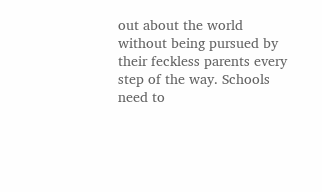out about the world without being pursued by their feckless parents every step of the way. Schools need to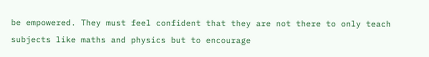be empowered. They must feel confident that they are not there to only teach subjects like maths and physics but to encourage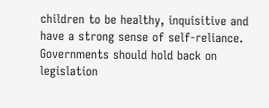children to be healthy, inquisitive and have a strong sense of self-reliance. Governments should hold back on legislation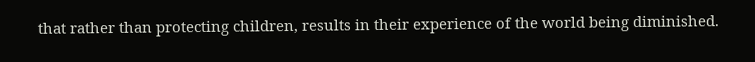that rather than protecting children, results in their experience of the world being diminished.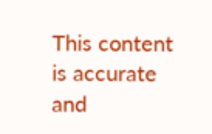This content is accurate and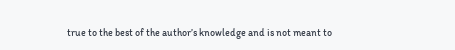true to the best of the author’s knowledge and is not meant to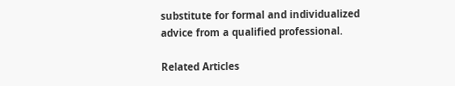substitute for formal and individualized advice from a qualified professional.

Related Articles